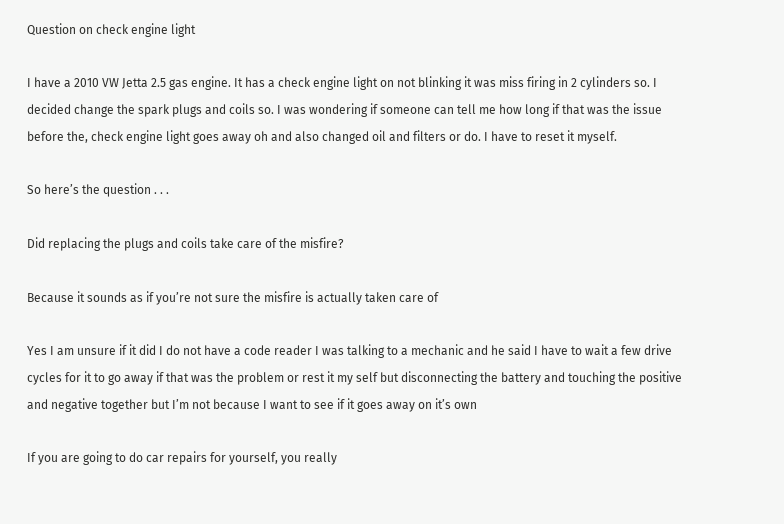Question on check engine light

I have a 2010 VW Jetta 2.5 gas engine. It has a check engine light on not blinking it was miss firing in 2 cylinders so. I decided change the spark plugs and coils so. I was wondering if someone can tell me how long if that was the issue before the, check engine light goes away oh and also changed oil and filters or do. I have to reset it myself.

So here’s the question . . .

Did replacing the plugs and coils take care of the misfire?

Because it sounds as if you’re not sure the misfire is actually taken care of

Yes I am unsure if it did I do not have a code reader I was talking to a mechanic and he said I have to wait a few drive cycles for it to go away if that was the problem or rest it my self but disconnecting the battery and touching the positive and negative together but I’m not because I want to see if it goes away on it’s own

If you are going to do car repairs for yourself, you really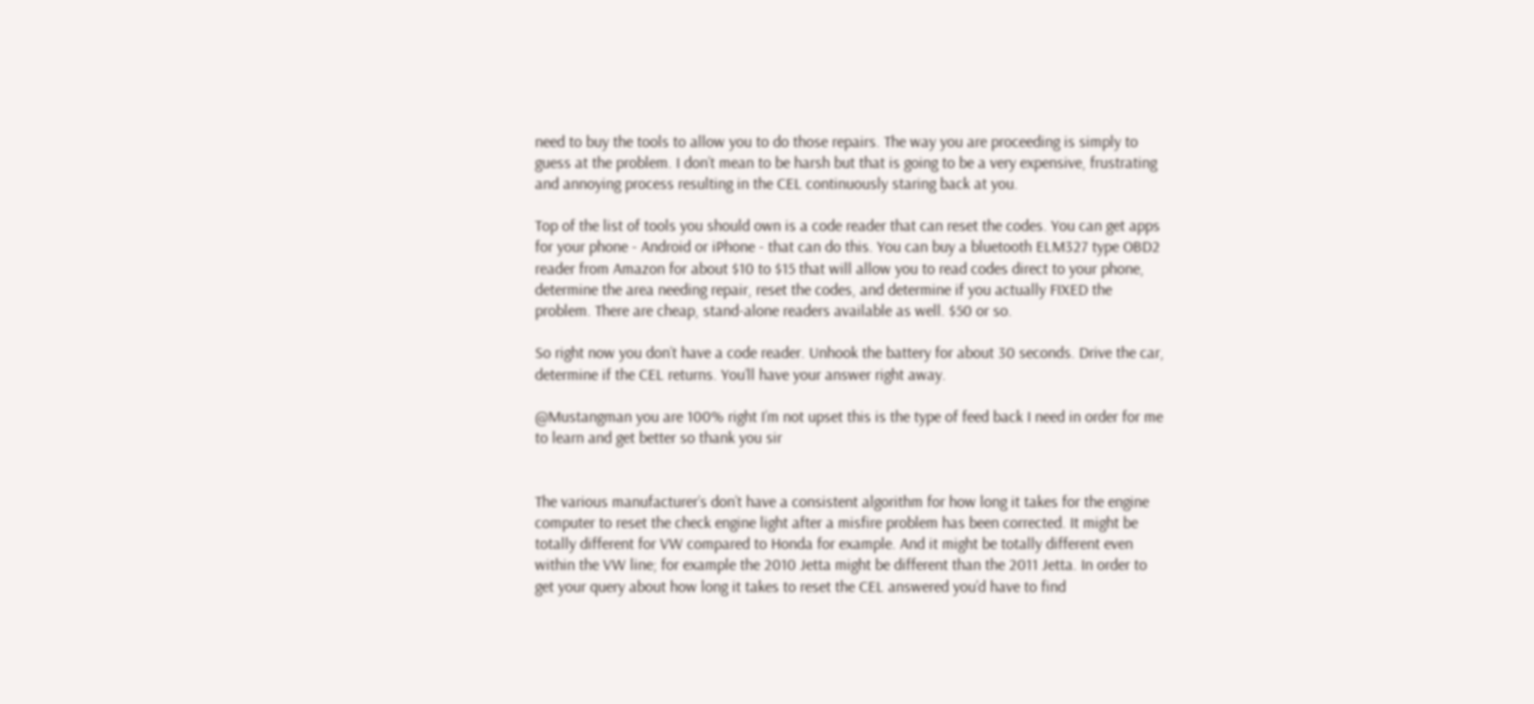need to buy the tools to allow you to do those repairs. The way you are proceeding is simply to guess at the problem. I don’t mean to be harsh but that is going to be a very expensive, frustrating and annoying process resulting in the CEL continuously staring back at you.

Top of the list of tools you should own is a code reader that can reset the codes. You can get apps for your phone - Android or iPhone - that can do this. You can buy a bluetooth ELM327 type OBD2 reader from Amazon for about $10 to $15 that will allow you to read codes direct to your phone, determine the area needing repair, reset the codes, and determine if you actually FIXED the problem. There are cheap, stand-alone readers available as well. $50 or so.

So right now you don’t have a code reader. Unhook the battery for about 30 seconds. Drive the car, determine if the CEL returns. You’ll have your answer right away.

@Mustangman you are 100% right I’m not upset this is the type of feed back I need in order for me to learn and get better so thank you sir


The various manufacturer’s don’t have a consistent algorithm for how long it takes for the engine computer to reset the check engine light after a misfire problem has been corrected. It might be totally different for VW compared to Honda for example. And it might be totally different even within the VW line; for example the 2010 Jetta might be different than the 2011 Jetta. In order to get your query about how long it takes to reset the CEL answered you’d have to find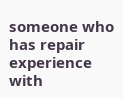someone who has repair experience with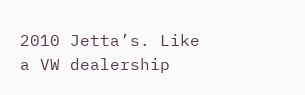2010 Jetta’s. Like a VW dealership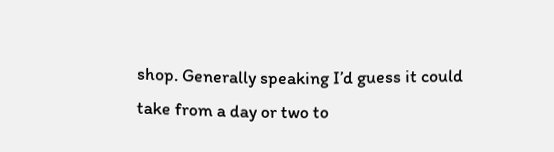shop. Generally speaking I’d guess it could take from a day or two to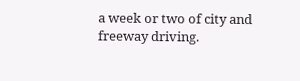a week or two of city and freeway driving.